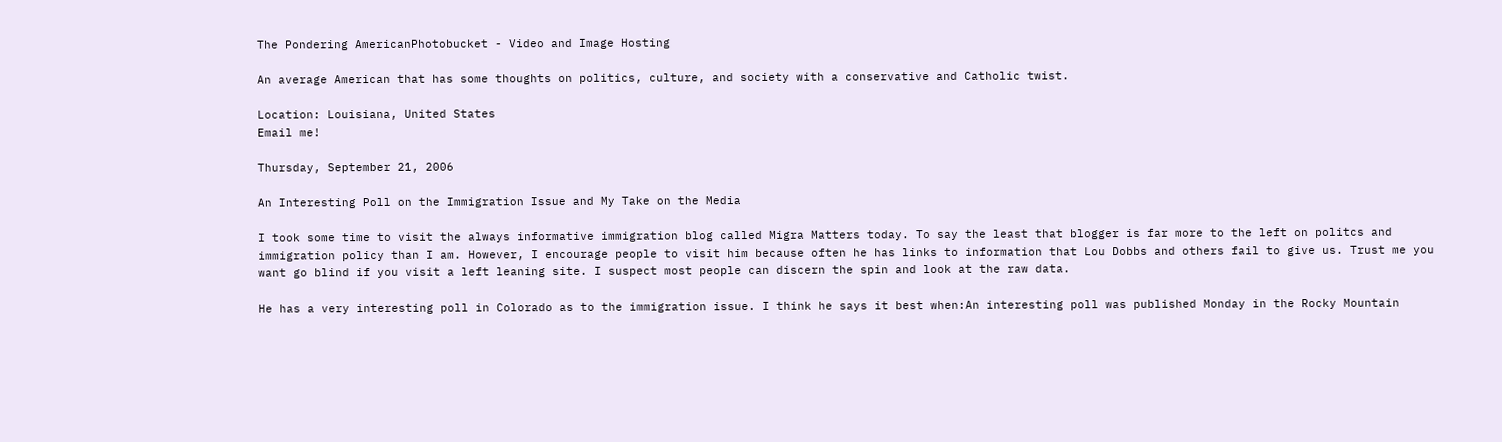The Pondering AmericanPhotobucket - Video and Image Hosting

An average American that has some thoughts on politics, culture, and society with a conservative and Catholic twist.

Location: Louisiana, United States
Email me!

Thursday, September 21, 2006

An Interesting Poll on the Immigration Issue and My Take on the Media

I took some time to visit the always informative immigration blog called Migra Matters today. To say the least that blogger is far more to the left on politcs and immigration policy than I am. However, I encourage people to visit him because often he has links to information that Lou Dobbs and others fail to give us. Trust me you want go blind if you visit a left leaning site. I suspect most people can discern the spin and look at the raw data.

He has a very interesting poll in Colorado as to the immigration issue. I think he says it best when:An interesting poll was published Monday in the Rocky Mountain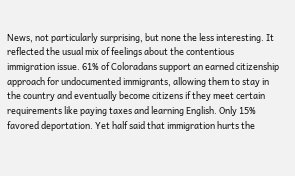News, not particularly surprising, but none the less interesting. It reflected the usual mix of feelings about the contentious immigration issue. 61% of Coloradans support an earned citizenship approach for undocumented immigrants, allowing them to stay in the country and eventually become citizens if they meet certain requirements like paying taxes and learning English. Only 15% favored deportation. Yet half said that immigration hurts the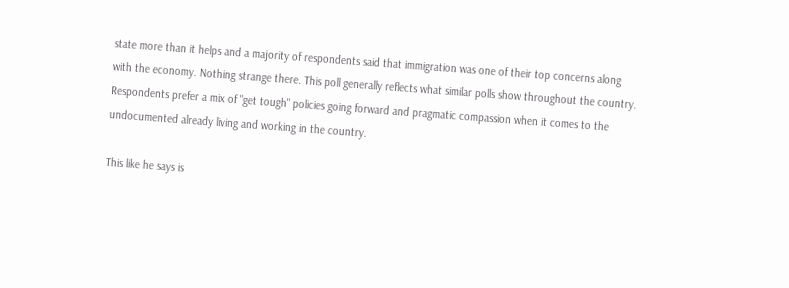state more than it helps and a majority of respondents said that immigration was one of their top concerns along with the economy. Nothing strange there. This poll generally reflects what similar polls show throughout the country. Respondents prefer a mix of "get tough" policies going forward and pragmatic compassion when it comes to the undocumented already living and working in the country.

This like he says is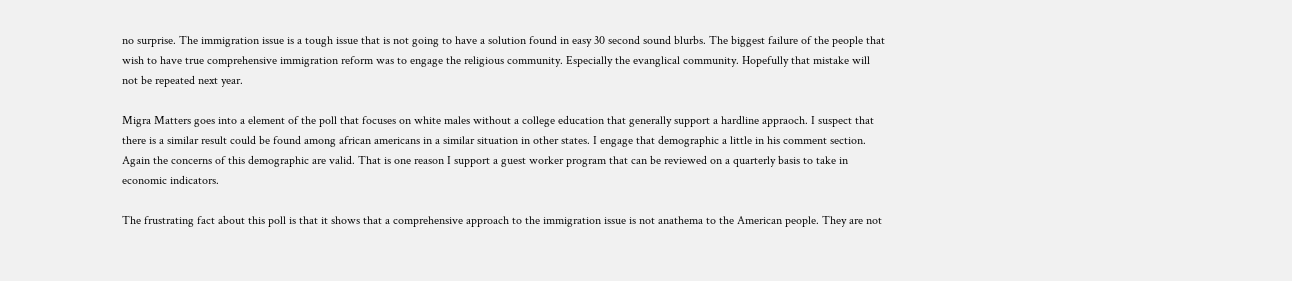no surprise. The immigration issue is a tough issue that is not going to have a solution found in easy 30 second sound blurbs. The biggest failure of the people that wish to have true comprehensive immigration reform was to engage the religious community. Especially the evanglical community. Hopefully that mistake will not be repeated next year.

Migra Matters goes into a element of the poll that focuses on white males without a college education that generally support a hardline appraoch. I suspect that there is a similar result could be found among african americans in a similar situation in other states. I engage that demographic a little in his comment section. Again the concerns of this demographic are valid. That is one reason I support a guest worker program that can be reviewed on a quarterly basis to take in economic indicators.

The frustrating fact about this poll is that it shows that a comprehensive approach to the immigration issue is not anathema to the American people. They are not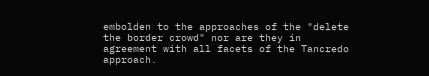embolden to the approaches of the "delete the border crowd" nor are they in agreement with all facets of the Tancredo approach.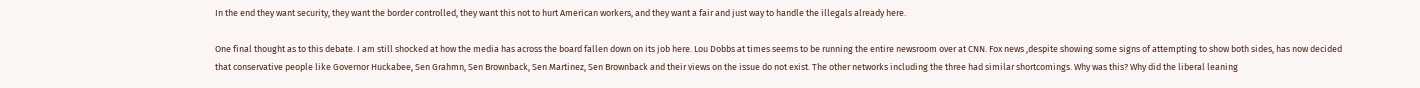In the end they want security, they want the border controlled, they want this not to hurt American workers, and they want a fair and just way to handle the illegals already here.

One final thought as to this debate. I am still shocked at how the media has across the board fallen down on its job here. Lou Dobbs at times seems to be running the entire newsroom over at CNN. Fox news ,despite showing some signs of attempting to show both sides, has now decided that conservative people like Governor Huckabee, Sen Grahmn, Sen Brownback, Sen Martinez, Sen Brownback and their views on the issue do not exist. The other networks including the three had similar shortcomings. Why was this? Why did the liberal leaning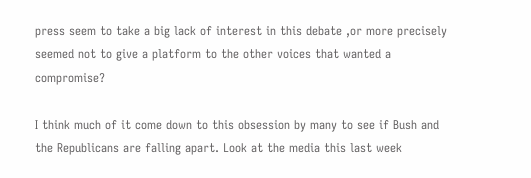press seem to take a big lack of interest in this debate ,or more precisely seemed not to give a platform to the other voices that wanted a compromise?

I think much of it come down to this obsession by many to see if Bush and the Republicans are falling apart. Look at the media this last week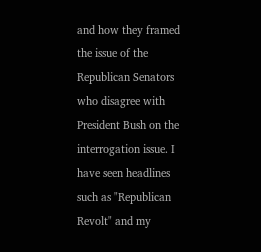and how they framed the issue of the Republican Senators who disagree with President Bush on the interrogation issue. I have seen headlines such as "Republican Revolt" and my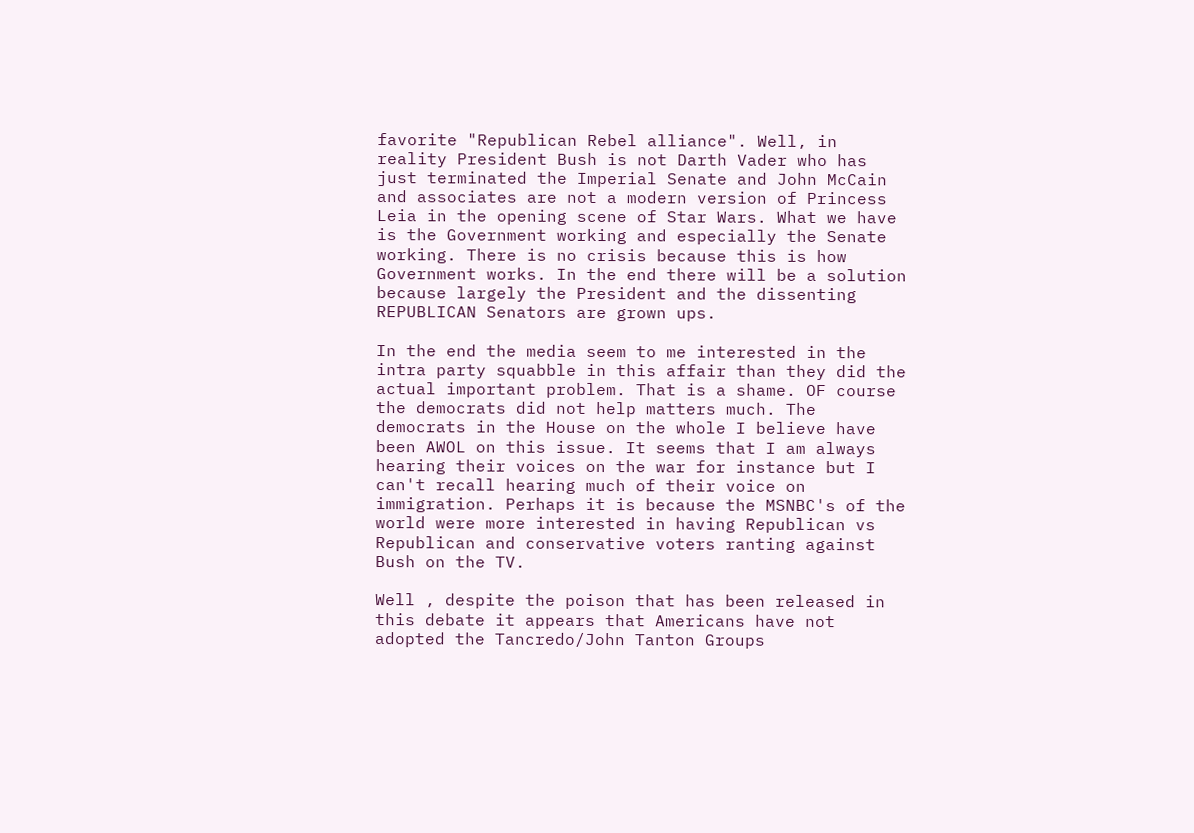favorite "Republican Rebel alliance". Well, in reality President Bush is not Darth Vader who has just terminated the Imperial Senate and John McCain and associates are not a modern version of Princess Leia in the opening scene of Star Wars. What we have is the Government working and especially the Senate working. There is no crisis because this is how Government works. In the end there will be a solution because largely the President and the dissenting REPUBLICAN Senators are grown ups.

In the end the media seem to me interested in the intra party squabble in this affair than they did the actual important problem. That is a shame. OF course the democrats did not help matters much. The democrats in the House on the whole I believe have been AWOL on this issue. It seems that I am always hearing their voices on the war for instance but I can't recall hearing much of their voice on immigration. Perhaps it is because the MSNBC's of the world were more interested in having Republican vs Republican and conservative voters ranting against Bush on the TV.

Well , despite the poison that has been released in this debate it appears that Americans have not adopted the Tancredo/John Tanton Groups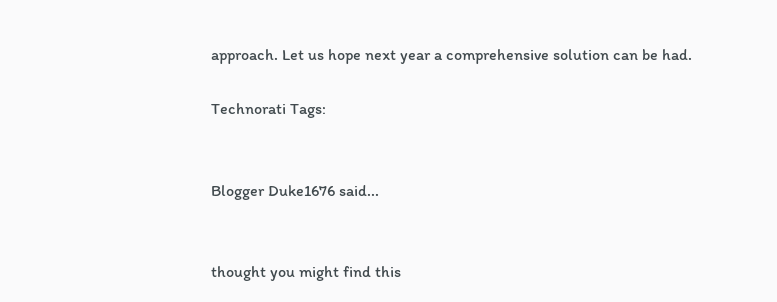approach. Let us hope next year a comprehensive solution can be had.

Technorati Tags:


Blogger Duke1676 said...


thought you might find this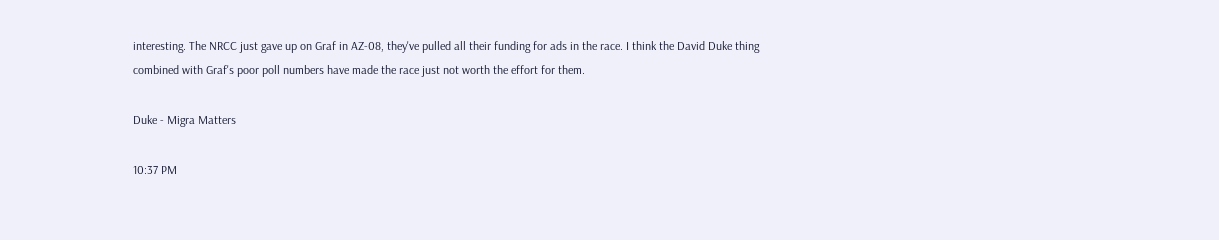interesting. The NRCC just gave up on Graf in AZ-08, they've pulled all their funding for ads in the race. I think the David Duke thing combined with Graf's poor poll numbers have made the race just not worth the effort for them.

Duke - Migra Matters

10:37 PM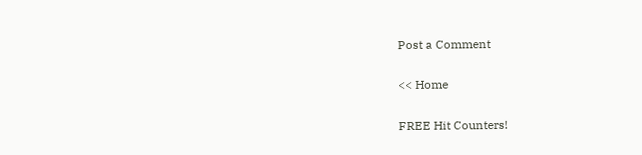Post a Comment

<< Home

FREE Hit Counters!